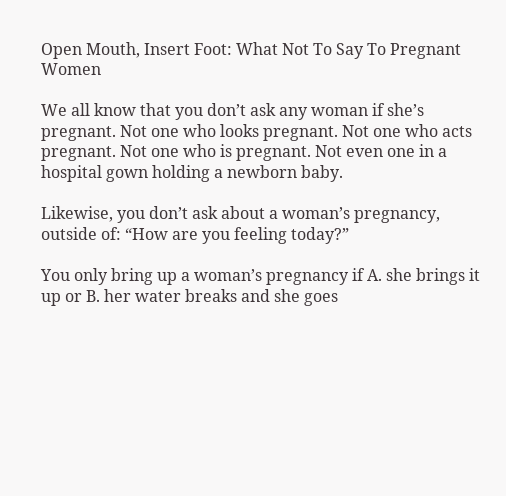Open Mouth, Insert Foot: What Not To Say To Pregnant Women

We all know that you don’t ask any woman if she’s pregnant. Not one who looks pregnant. Not one who acts pregnant. Not one who is pregnant. Not even one in a hospital gown holding a newborn baby.

Likewise, you don’t ask about a woman’s pregnancy, outside of: “How are you feeling today?”

You only bring up a woman’s pregnancy if A. she brings it up or B. her water breaks and she goes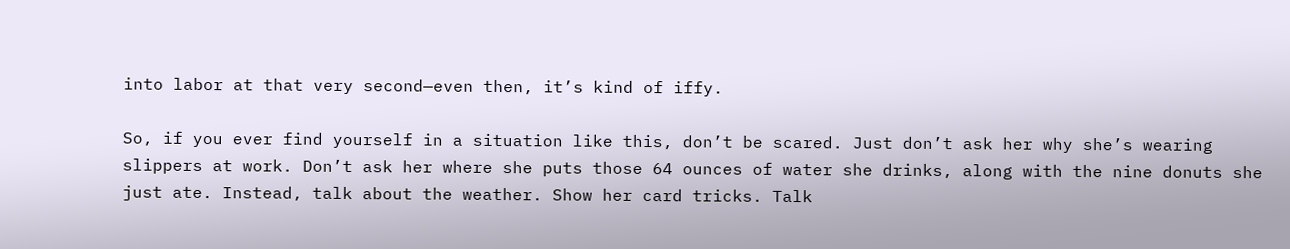into labor at that very second—even then, it’s kind of iffy.

So, if you ever find yourself in a situation like this, don’t be scared. Just don’t ask her why she’s wearing slippers at work. Don’t ask her where she puts those 64 ounces of water she drinks, along with the nine donuts she just ate. Instead, talk about the weather. Show her card tricks. Talk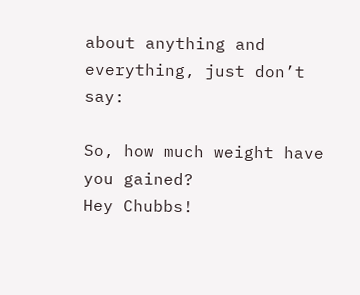about anything and everything, just don’t say:

So, how much weight have you gained?
Hey Chubbs!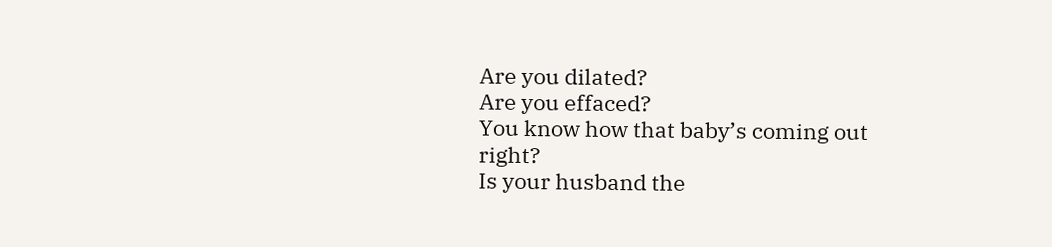Are you dilated?
Are you effaced?
You know how that baby’s coming out right?
Is your husband the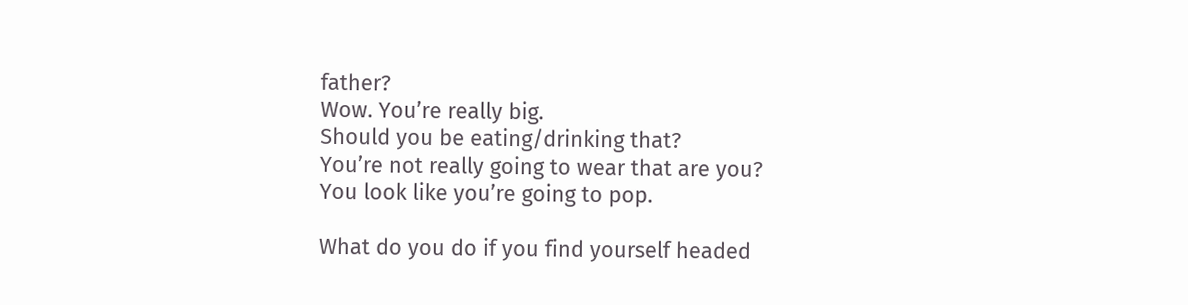father?
Wow. You’re really big.
Should you be eating/drinking that?
You’re not really going to wear that are you?
You look like you’re going to pop.

What do you do if you find yourself headed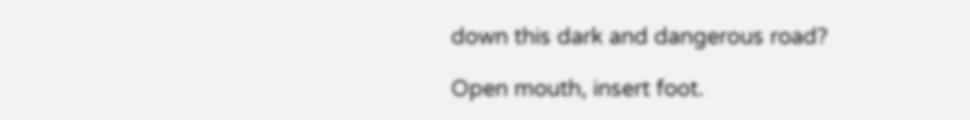down this dark and dangerous road?

Open mouth, insert foot.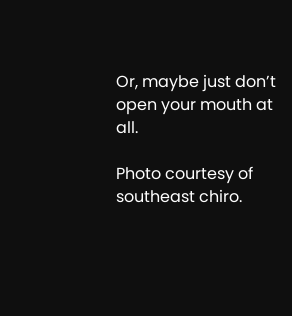Or, maybe just don’t open your mouth at all.

Photo courtesy of southeast chiro.